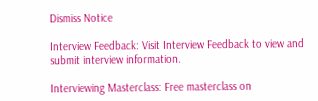Dismiss Notice

Interview Feedback: Visit Interview Feedback to view and submit interview information.

Interviewing Masterclass: Free masterclass on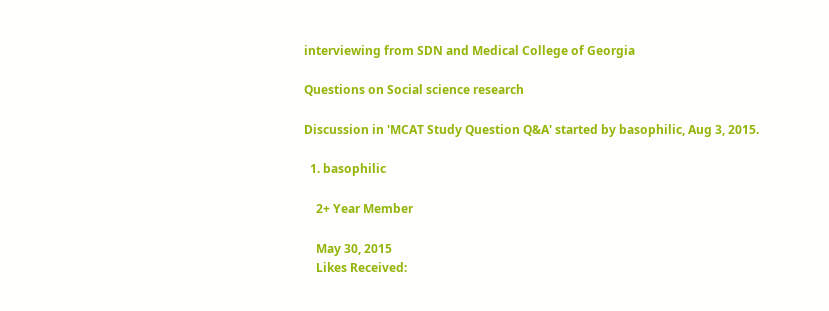interviewing from SDN and Medical College of Georgia

Questions on Social science research

Discussion in 'MCAT Study Question Q&A' started by basophilic, Aug 3, 2015.

  1. basophilic

    2+ Year Member

    May 30, 2015
    Likes Received: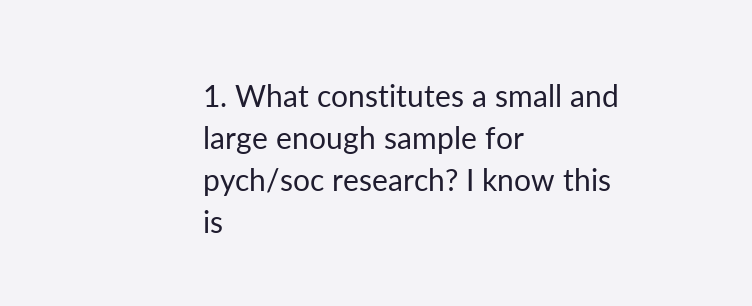1. What constitutes a small and large enough sample for pych/soc research? I know this is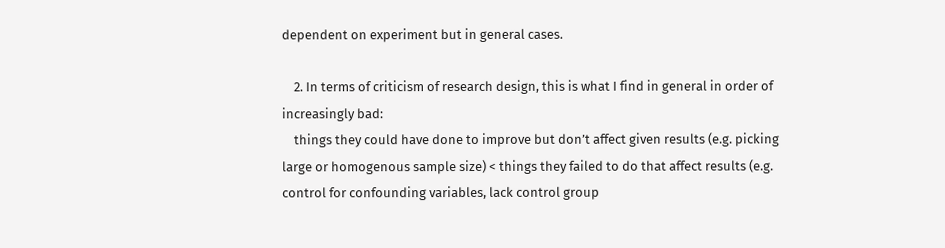dependent on experiment but in general cases.

    2. In terms of criticism of research design, this is what I find in general in order of increasingly bad:
    things they could have done to improve but don’t affect given results (e.g. picking large or homogenous sample size) < things they failed to do that affect results (e.g. control for confounding variables, lack control group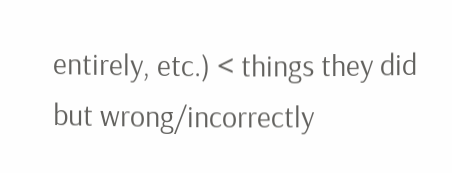entirely, etc.) < things they did but wrong/incorrectly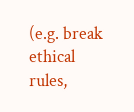(e.g. break ethical rules,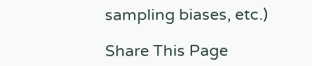sampling biases, etc.)

Share This Page